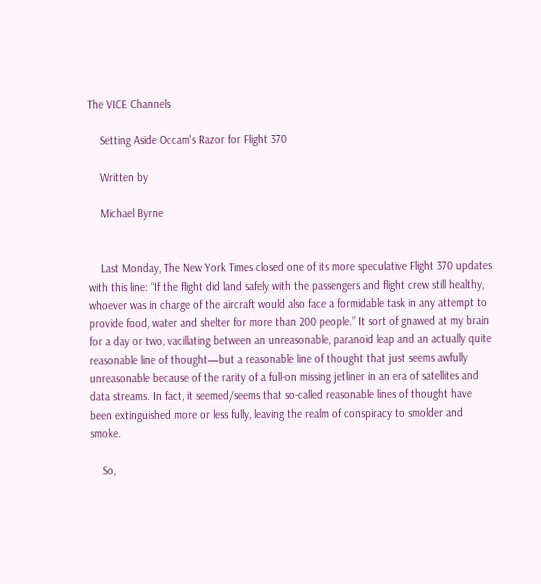The VICE Channels

    Setting Aside Occam's Razor for Flight 370

    Written by

    Michael Byrne


    Last Monday, The New York Times closed one of its more speculative Flight 370 updates with this line: “If the flight did land safely with the passengers and flight crew still healthy, whoever was in charge of the aircraft would also face a formidable task in any attempt to provide food, water and shelter for more than 200 people.” It sort of gnawed at my brain for a day or two, vacillating between an unreasonable, paranoid leap and an actually quite reasonable line of thought—but a reasonable line of thought that just seems awfully unreasonable because of the rarity of a full-on missing jetliner in an era of satellites and data streams. In fact, it seemed/seems that so-called reasonable lines of thought have been extinguished more or less fully, leaving the realm of conspiracy to smolder and smoke.

    So,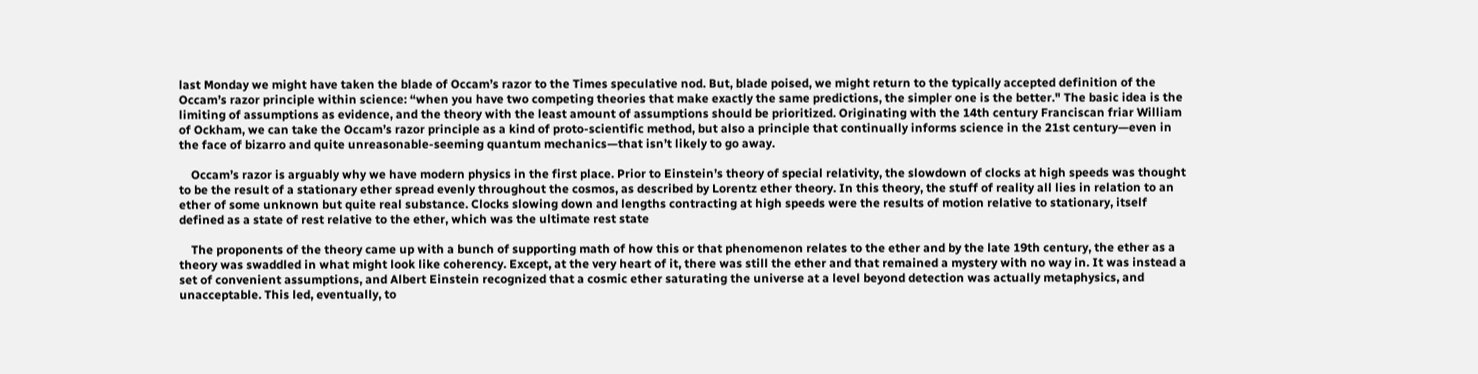last Monday we might have taken the blade of Occam’s razor to the Times speculative nod. But, blade poised, we might return to the typically accepted definition of the Occam’s razor principle within science: “when you have two competing theories that make exactly the same predictions, the simpler one is the better." The basic idea is the limiting of assumptions as evidence, and the theory with the least amount of assumptions should be prioritized. Originating with the 14th century Franciscan friar William of Ockham, we can take the Occam’s razor principle as a kind of proto-scientific method, but also a principle that continually informs science in the 21st century—even in the face of bizarro and quite unreasonable-seeming quantum mechanics—that isn’t likely to go away.

    Occam’s razor is arguably why we have modern physics in the first place. Prior to Einstein’s theory of special relativity, the slowdown of clocks at high speeds was thought to be the result of a stationary ether spread evenly throughout the cosmos, as described by Lorentz ether theory. In this theory, the stuff of reality all lies in relation to an ether of some unknown but quite real substance. Clocks slowing down and lengths contracting at high speeds were the results of motion relative to stationary, itself defined as a state of rest relative to the ether, which was the ultimate rest state

    The proponents of the theory came up with a bunch of supporting math of how this or that phenomenon relates to the ether and by the late 19th century, the ether as a theory was swaddled in what might look like coherency. Except, at the very heart of it, there was still the ether and that remained a mystery with no way in. It was instead a set of convenient assumptions, and Albert Einstein recognized that a cosmic ether saturating the universe at a level beyond detection was actually metaphysics, and unacceptable. This led, eventually, to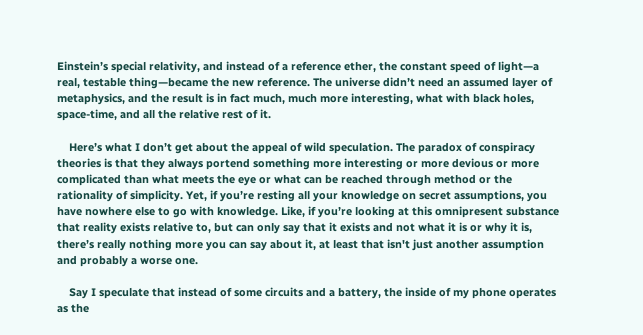Einstein’s special relativity, and instead of a reference ether, the constant speed of light—a real, testable thing—became the new reference. The universe didn’t need an assumed layer of metaphysics, and the result is in fact much, much more interesting, what with black holes, space-time, and all the relative rest of it.

    Here’s what I don’t get about the appeal of wild speculation. The paradox of conspiracy theories is that they always portend something more interesting or more devious or more complicated than what meets the eye or what can be reached through method or the rationality of simplicity. Yet, if you’re resting all your knowledge on secret assumptions, you have nowhere else to go with knowledge. Like, if you’re looking at this omnipresent substance that reality exists relative to, but can only say that it exists and not what it is or why it is, there’s really nothing more you can say about it, at least that isn't just another assumption and probably a worse one.

    Say I speculate that instead of some circuits and a battery, the inside of my phone operates as the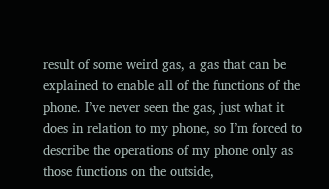result of some weird gas, a gas that can be explained to enable all of the functions of the phone. I’ve never seen the gas, just what it does in relation to my phone, so I’m forced to describe the operations of my phone only as those functions on the outside,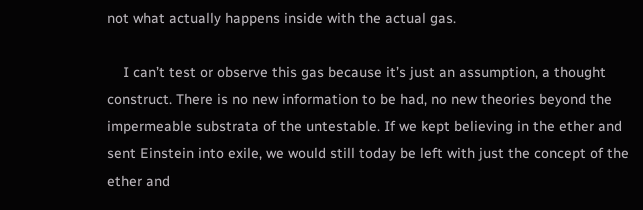not what actually happens inside with the actual gas.

    I can’t test or observe this gas because it’s just an assumption, a thought construct. There is no new information to be had, no new theories beyond the impermeable substrata of the untestable. If we kept believing in the ether and sent Einstein into exile, we would still today be left with just the concept of the ether and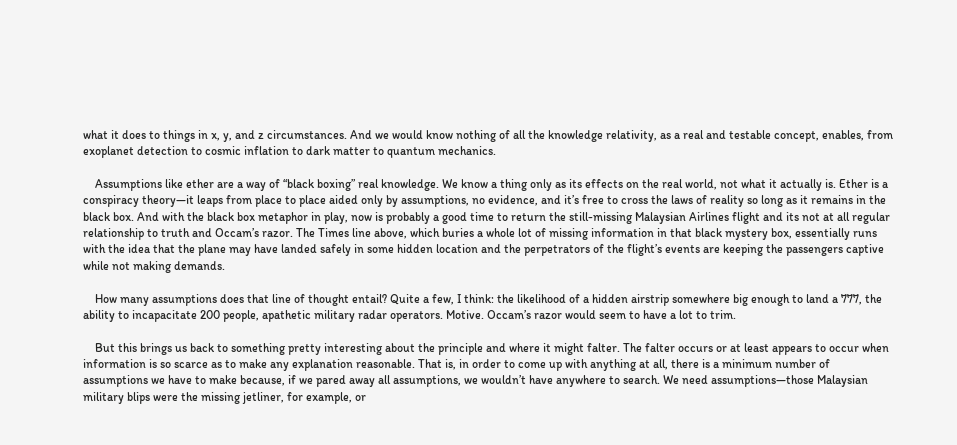what it does to things in x, y, and z circumstances. And we would know nothing of all the knowledge relativity, as a real and testable concept, enables, from exoplanet detection to cosmic inflation to dark matter to quantum mechanics.

    Assumptions like ether are a way of “black boxing” real knowledge. We know a thing only as its effects on the real world, not what it actually is. Ether is a conspiracy theory—it leaps from place to place aided only by assumptions, no evidence, and it’s free to cross the laws of reality so long as it remains in the black box. And with the black box metaphor in play, now is probably a good time to return the still-missing Malaysian Airlines flight and its not at all regular relationship to truth and Occam’s razor. The Times line above, which buries a whole lot of missing information in that black mystery box, essentially runs with the idea that the plane may have landed safely in some hidden location and the perpetrators of the flight’s events are keeping the passengers captive while not making demands.

    How many assumptions does that line of thought entail? Quite a few, I think: the likelihood of a hidden airstrip somewhere big enough to land a 777, the ability to incapacitate 200 people, apathetic military radar operators. Motive. Occam’s razor would seem to have a lot to trim.

    But this brings us back to something pretty interesting about the principle and where it might falter. The falter occurs or at least appears to occur when information is so scarce as to make any explanation reasonable. That is, in order to come up with anything at all, there is a minimum number of assumptions we have to make because, if we pared away all assumptions, we wouldn’t have anywhere to search. We need assumptions—those Malaysian military blips were the missing jetliner, for example, or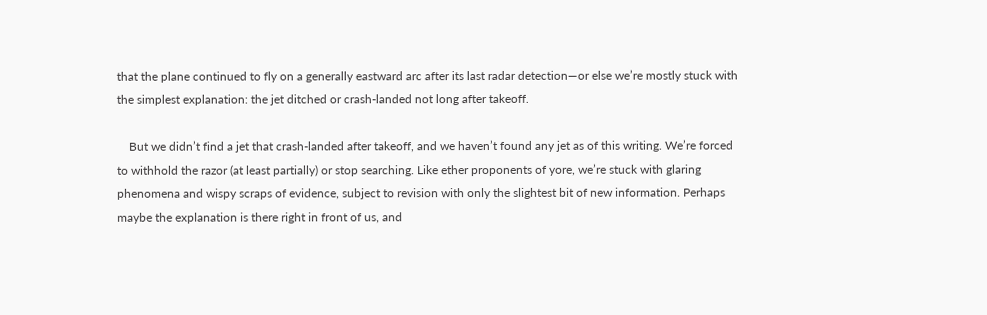that the plane continued to fly on a generally eastward arc after its last radar detection—or else we’re mostly stuck with the simplest explanation: the jet ditched or crash-landed not long after takeoff.

    But we didn’t find a jet that crash-landed after takeoff, and we haven’t found any jet as of this writing. We’re forced to withhold the razor (at least partially) or stop searching. Like ether proponents of yore, we’re stuck with glaring phenomena and wispy scraps of evidence, subject to revision with only the slightest bit of new information. Perhaps maybe the explanation is there right in front of us, and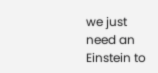we just need an Einstein to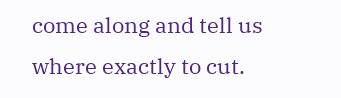come along and tell us where exactly to cut.